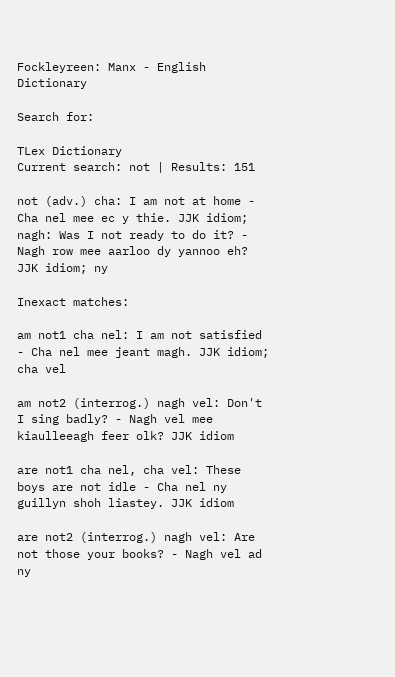Fockleyreen: Manx - English Dictionary

Search for:

TLex Dictionary
Current search: not | Results: 151

not (adv.) cha: I am not at home - Cha nel mee ec y thie. JJK idiom; nagh: Was I not ready to do it? - Nagh row mee aarloo dy yannoo eh? JJK idiom; ny

Inexact matches:

am not1 cha nel: I am not satisfied - Cha nel mee jeant magh. JJK idiom; cha vel

am not2 (interrog.) nagh vel: Don't I sing badly? - Nagh vel mee kiaulleeagh feer olk? JJK idiom

are not1 cha nel, cha vel: These boys are not idle - Cha nel ny guillyn shoh liastey. JJK idiom

are not2 (interrog.) nagh vel: Are not those your books? - Nagh vel ad ny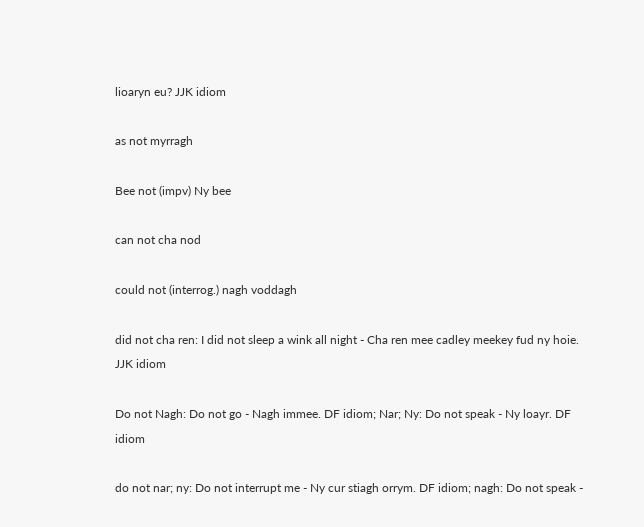lioaryn eu? JJK idiom

as not myrragh

Bee not (impv) Ny bee

can not cha nod

could not (interrog.) nagh voddagh

did not cha ren: I did not sleep a wink all night - Cha ren mee cadley meekey fud ny hoie. JJK idiom

Do not Nagh: Do not go - Nagh immee. DF idiom; Nar; Ny: Do not speak - Ny loayr. DF idiom

do not nar; ny: Do not interrupt me - Ny cur stiagh orrym. DF idiom; nagh: Do not speak -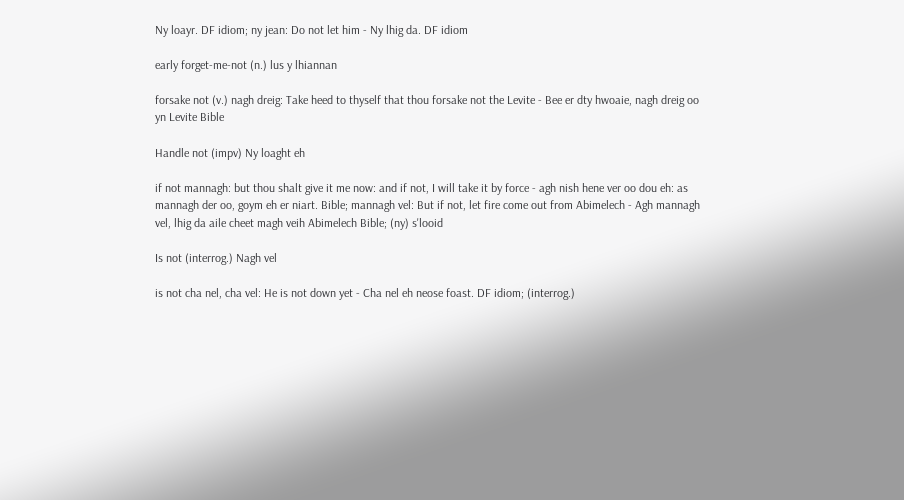Ny loayr. DF idiom; ny jean: Do not let him - Ny lhig da. DF idiom

early forget-me-not (n.) lus y lhiannan

forsake not (v.) nagh dreig: Take heed to thyself that thou forsake not the Levite - Bee er dty hwoaie, nagh dreig oo yn Levite Bible

Handle not (impv) Ny loaght eh

if not mannagh: but thou shalt give it me now: and if not, I will take it by force - agh nish hene ver oo dou eh: as mannagh der oo, goym eh er niart. Bible; mannagh vel: But if not, let fire come out from Abimelech - Agh mannagh vel, lhig da aile cheet magh veih Abimelech Bible; (ny) s'looid

Is not (interrog.) Nagh vel

is not cha nel, cha vel: He is not down yet - Cha nel eh neose foast. DF idiom; (interrog.)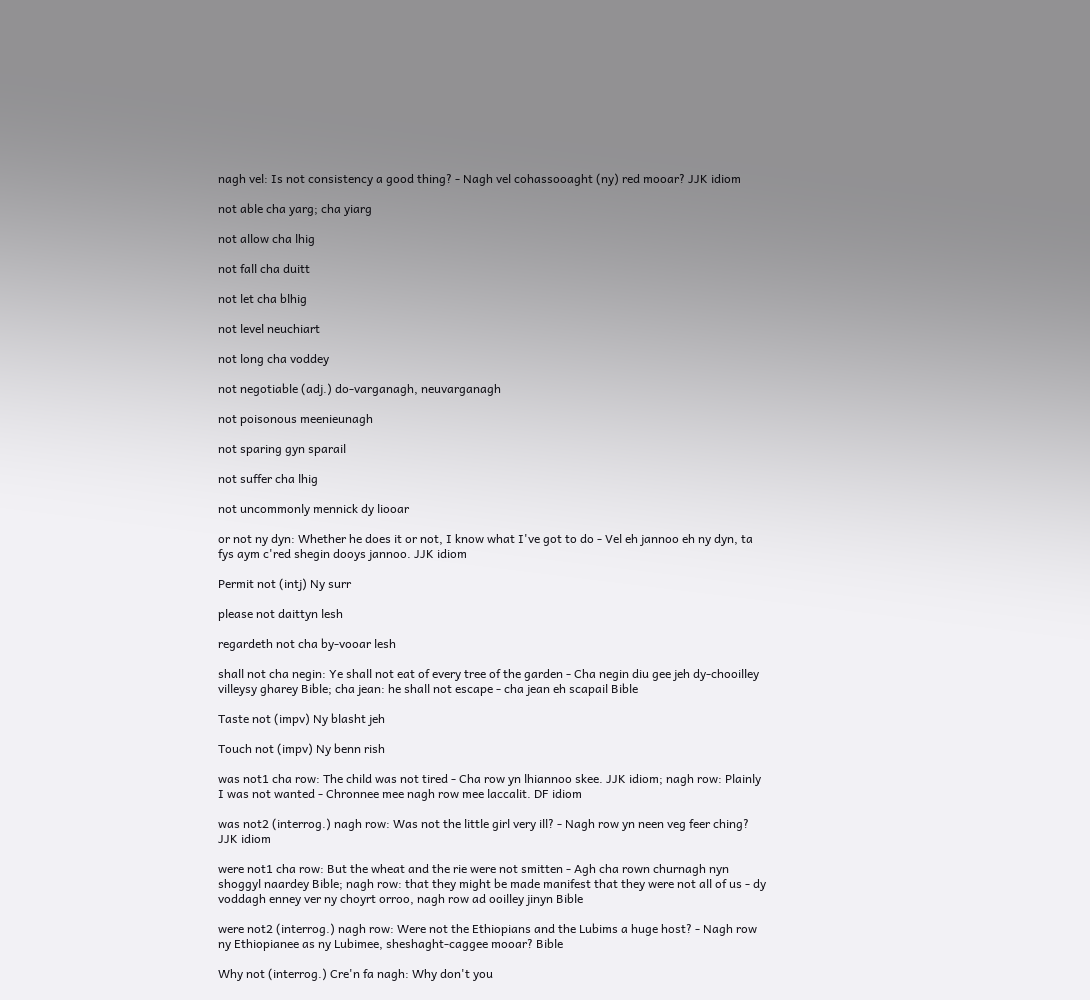nagh vel: Is not consistency a good thing? - Nagh vel cohassooaght (ny) red mooar? JJK idiom

not able cha yarg; cha yiarg

not allow cha lhig

not fall cha duitt

not let cha blhig

not level neuchiart

not long cha voddey

not negotiable (adj.) do-varganagh, neuvarganagh

not poisonous meenieunagh

not sparing gyn sparail

not suffer cha lhig

not uncommonly mennick dy liooar

or not ny dyn: Whether he does it or not, I know what I've got to do - Vel eh jannoo eh ny dyn, ta fys aym c'red shegin dooys jannoo. JJK idiom

Permit not (intj) Ny surr

please not daittyn lesh

regardeth not cha by-vooar lesh

shall not cha negin: Ye shall not eat of every tree of the garden - Cha negin diu gee jeh dy-chooilley villeysy gharey Bible; cha jean: he shall not escape - cha jean eh scapail Bible

Taste not (impv) Ny blasht jeh

Touch not (impv) Ny benn rish

was not1 cha row: The child was not tired - Cha row yn lhiannoo skee. JJK idiom; nagh row: Plainly I was not wanted - Chronnee mee nagh row mee laccalit. DF idiom

was not2 (interrog.) nagh row: Was not the little girl very ill? - Nagh row yn neen veg feer ching? JJK idiom

were not1 cha row: But the wheat and the rie were not smitten - Agh cha rown churnagh nyn shoggyl naardey Bible; nagh row: that they might be made manifest that they were not all of us - dy voddagh enney ver ny choyrt orroo, nagh row ad ooilley jinyn Bible

were not2 (interrog.) nagh row: Were not the Ethiopians and the Lubims a huge host? - Nagh row ny Ethiopianee as ny Lubimee, sheshaght-caggee mooar? Bible

Why not (interrog.) Cre'n fa nagh: Why don't you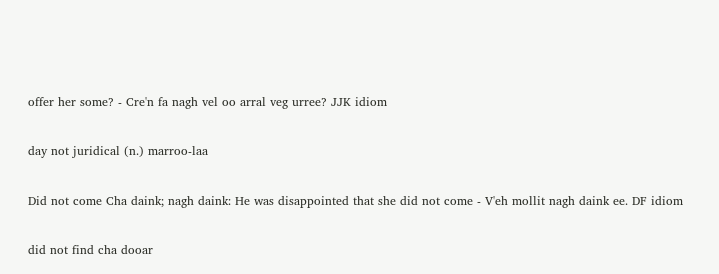offer her some? - Cre'n fa nagh vel oo arral veg urree? JJK idiom

day not juridical (n.) marroo-laa

Did not come Cha daink; nagh daink: He was disappointed that she did not come - V'eh mollit nagh daink ee. DF idiom

did not find cha dooar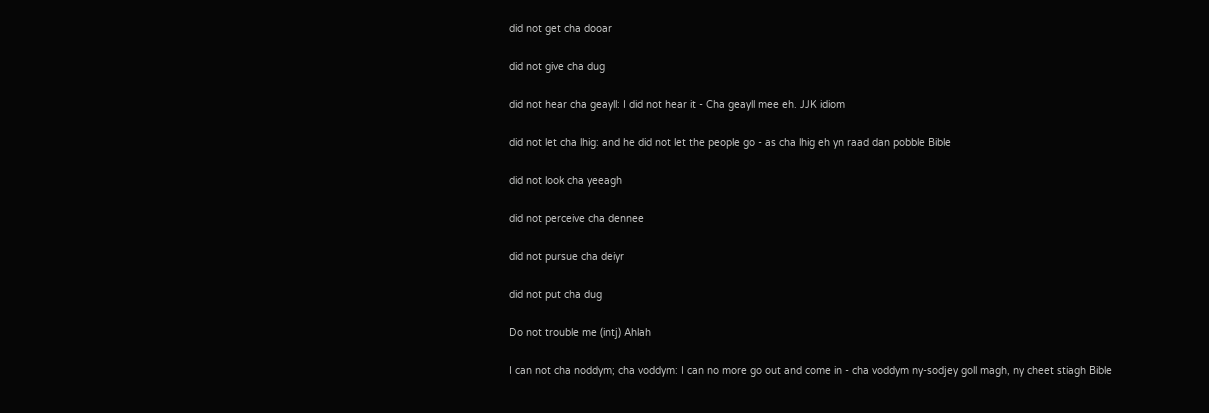did not get cha dooar

did not give cha dug

did not hear cha geayll: I did not hear it - Cha geayll mee eh. JJK idiom

did not let cha lhig: and he did not let the people go - as cha lhig eh yn raad dan pobble Bible

did not look cha yeeagh

did not perceive cha dennee

did not pursue cha deiyr

did not put cha dug

Do not trouble me (intj) Ahlah

I can not cha noddym; cha voddym: I can no more go out and come in - cha voddym ny-sodjey goll magh, ny cheet stiagh Bible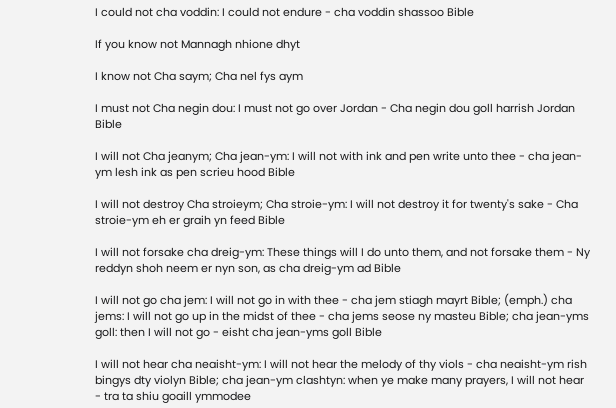I could not cha voddin: I could not endure - cha voddin shassoo Bible

If you know not Mannagh nhione dhyt

I know not Cha saym; Cha nel fys aym

I must not Cha negin dou: I must not go over Jordan - Cha negin dou goll harrish Jordan Bible

I will not Cha jeanym; Cha jean-ym: I will not with ink and pen write unto thee - cha jean-ym lesh ink as pen scrieu hood Bible

I will not destroy Cha stroieym; Cha stroie-ym: I will not destroy it for twenty's sake - Cha stroie-ym eh er graih yn feed Bible

I will not forsake cha dreig-ym: These things will I do unto them, and not forsake them - Ny reddyn shoh neem er nyn son, as cha dreig-ym ad Bible

I will not go cha jem: I will not go in with thee - cha jem stiagh mayrt Bible; (emph.) cha jems: I will not go up in the midst of thee - cha jems seose ny masteu Bible; cha jean-yms goll: then I will not go - eisht cha jean-yms goll Bible

I will not hear cha neaisht-ym: I will not hear the melody of thy viols - cha neaisht-ym rish bingys dty violyn Bible; cha jean-ym clashtyn: when ye make many prayers, I will not hear - tra ta shiu goaill ymmodee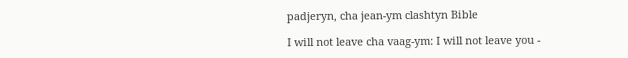padjeryn, cha jean-ym clashtyn Bible

I will not leave cha vaag-ym: I will not leave you -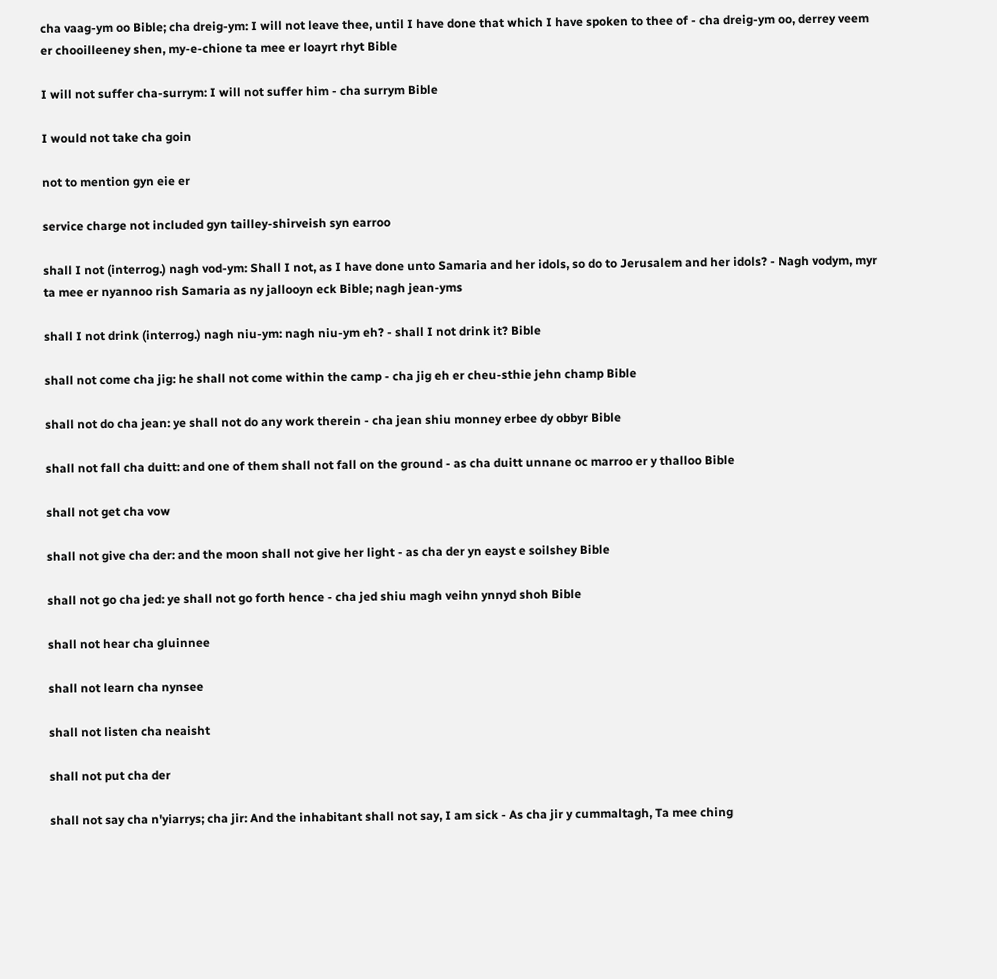cha vaag-ym oo Bible; cha dreig-ym: I will not leave thee, until I have done that which I have spoken to thee of - cha dreig-ym oo, derrey veem er chooilleeney shen, my-e-chione ta mee er loayrt rhyt Bible

I will not suffer cha-surrym: I will not suffer him - cha surrym Bible

I would not take cha goin

not to mention gyn eie er

service charge not included gyn tailley-shirveish syn earroo

shall I not (interrog.) nagh vod-ym: Shall I not, as I have done unto Samaria and her idols, so do to Jerusalem and her idols? - Nagh vodym, myr ta mee er nyannoo rish Samaria as ny jallooyn eck Bible; nagh jean-yms

shall I not drink (interrog.) nagh niu-ym: nagh niu-ym eh? - shall I not drink it? Bible

shall not come cha jig: he shall not come within the camp - cha jig eh er cheu-sthie jehn champ Bible

shall not do cha jean: ye shall not do any work therein - cha jean shiu monney erbee dy obbyr Bible

shall not fall cha duitt: and one of them shall not fall on the ground - as cha duitt unnane oc marroo er y thalloo Bible

shall not get cha vow

shall not give cha der: and the moon shall not give her light - as cha der yn eayst e soilshey Bible

shall not go cha jed: ye shall not go forth hence - cha jed shiu magh veihn ynnyd shoh Bible

shall not hear cha gluinnee

shall not learn cha nynsee

shall not listen cha neaisht

shall not put cha der

shall not say cha n'yiarrys; cha jir: And the inhabitant shall not say, I am sick - As cha jir y cummaltagh, Ta mee ching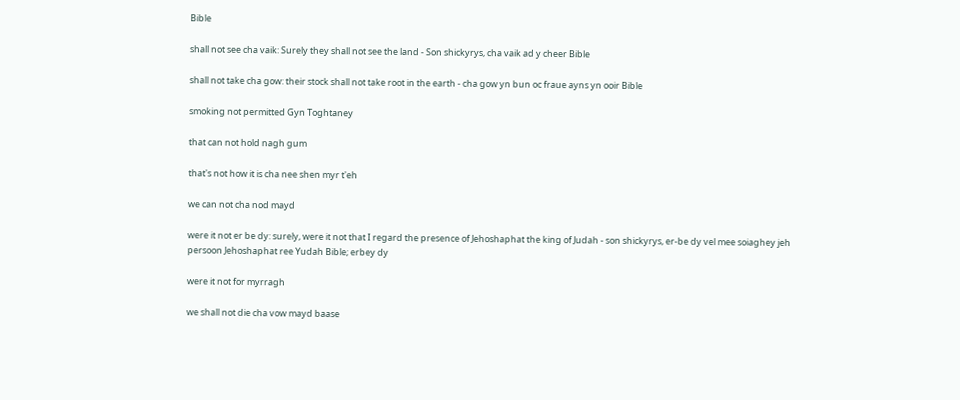Bible

shall not see cha vaik: Surely they shall not see the land - Son shickyrys, cha vaik ad y cheer Bible

shall not take cha gow: their stock shall not take root in the earth - cha gow yn bun oc fraue ayns yn ooir Bible

smoking not permitted Gyn Toghtaney

that can not hold nagh gum

that's not how it is cha nee shen myr t'eh

we can not cha nod mayd

were it not er be dy: surely, were it not that I regard the presence of Jehoshaphat the king of Judah - son shickyrys, er-be dy vel mee soiaghey jeh persoon Jehoshaphat ree Yudah Bible; erbey dy

were it not for myrragh

we shall not die cha vow mayd baase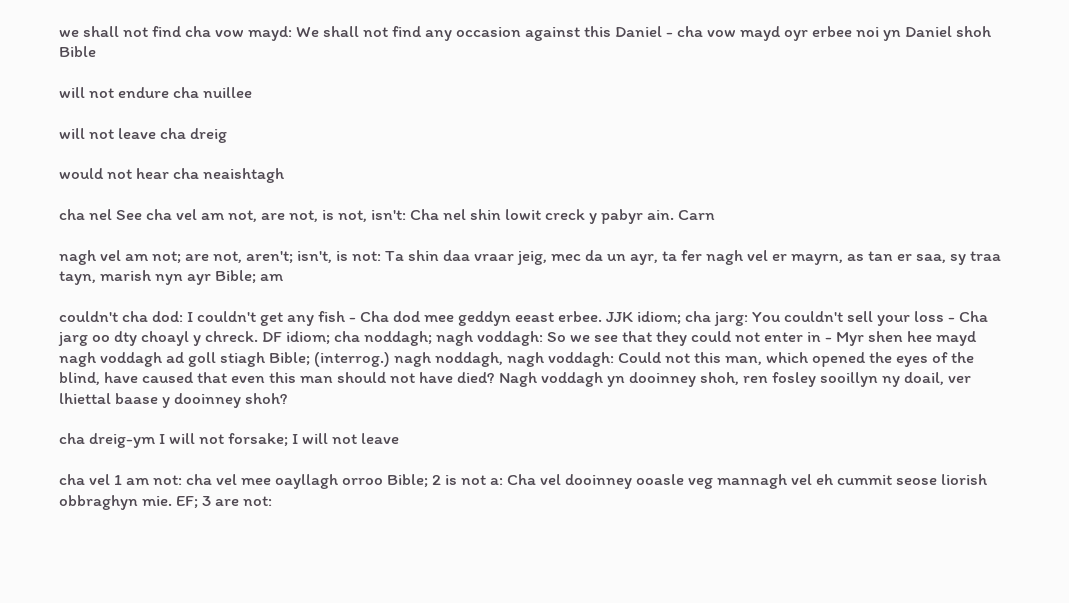we shall not find cha vow mayd: We shall not find any occasion against this Daniel - cha vow mayd oyr erbee noi yn Daniel shoh Bible

will not endure cha nuillee

will not leave cha dreig

would not hear cha neaishtagh

cha nel See cha vel am not, are not, is not, isn't: Cha nel shin lowit creck y pabyr ain. Carn

nagh vel am not; are not, aren't; isn't, is not: Ta shin daa vraar jeig, mec da un ayr, ta fer nagh vel er mayrn, as tan er saa, sy traa tayn, marish nyn ayr Bible; am

couldn't cha dod: I couldn't get any fish - Cha dod mee geddyn eeast erbee. JJK idiom; cha jarg: You couldn't sell your loss - Cha jarg oo dty choayl y chreck. DF idiom; cha noddagh; nagh voddagh: So we see that they could not enter in - Myr shen hee mayd nagh voddagh ad goll stiagh Bible; (interrog.) nagh noddagh, nagh voddagh: Could not this man, which opened the eyes of the blind, have caused that even this man should not have died? Nagh voddagh yn dooinney shoh, ren fosley sooillyn ny doail, ver lhiettal baase y dooinney shoh?

cha dreig-ym I will not forsake; I will not leave

cha vel 1 am not: cha vel mee oayllagh orroo Bible; 2 is not a: Cha vel dooinney ooasle veg mannagh vel eh cummit seose liorish obbraghyn mie. EF; 3 are not: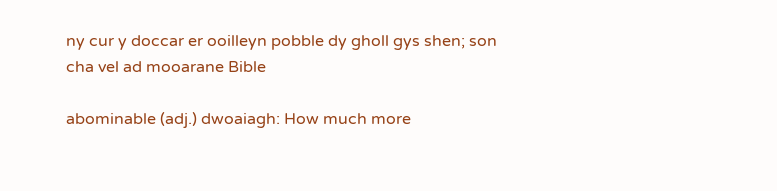ny cur y doccar er ooilleyn pobble dy gholl gys shen; son cha vel ad mooarane Bible

abominable (adj.) dwoaiagh: How much more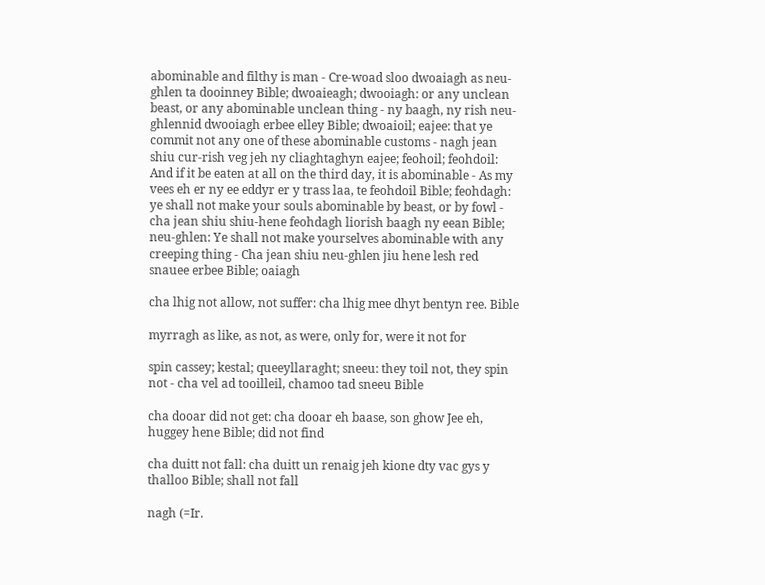abominable and filthy is man - Cre-woad sloo dwoaiagh as neu-ghlen ta dooinney Bible; dwoaieagh; dwooiagh: or any unclean beast, or any abominable unclean thing - ny baagh, ny rish neu-ghlennid dwooiagh erbee elley Bible; dwoaioil; eajee: that ye commit not any one of these abominable customs - nagh jean shiu cur-rish veg jeh ny cliaghtaghyn eajee; feohoil; feohdoil: And if it be eaten at all on the third day, it is abominable - As my vees eh er ny ee eddyr er y trass laa, te feohdoil Bible; feohdagh: ye shall not make your souls abominable by beast, or by fowl - cha jean shiu shiu-hene feohdagh liorish baagh ny eean Bible; neu-ghlen: Ye shall not make yourselves abominable with any creeping thing - Cha jean shiu neu-ghlen jiu hene lesh red snauee erbee Bible; oaiagh

cha lhig not allow, not suffer: cha lhig mee dhyt bentyn ree. Bible

myrragh as like, as not, as were, only for, were it not for

spin cassey; kestal; queeyllaraght; sneeu: they toil not, they spin not - cha vel ad tooilleil, chamoo tad sneeu Bible

cha dooar did not get: cha dooar eh baase, son ghow Jee eh, huggey hene Bible; did not find

cha duitt not fall: cha duitt un renaig jeh kione dty vac gys y thalloo Bible; shall not fall

nagh (=Ir.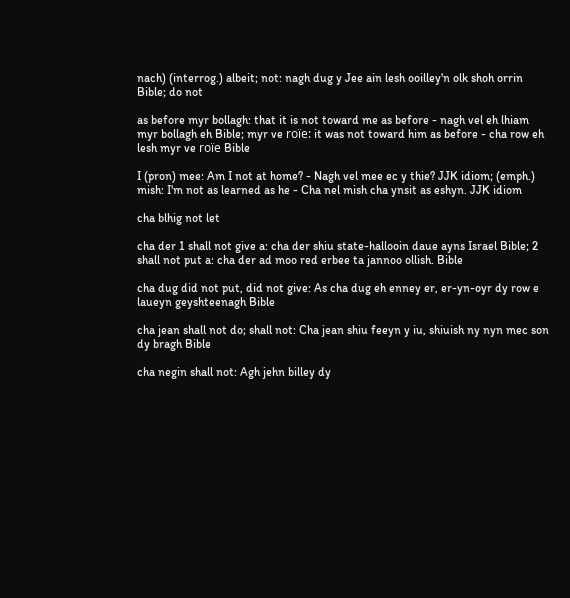nach) (interrog.) albeit; not: nagh dug y Jee ain lesh ooilley'n olk shoh orrin Bible; do not

as before myr bollagh: that it is not toward me as before - nagh vel eh lhiam myr bollagh eh Bible; myr ve roïe: it was not toward him as before - cha row eh lesh myr ve roïe Bible

I (pron) mee: Am I not at home? - Nagh vel mee ec y thie? JJK idiom; (emph.) mish: I'm not as learned as he - Cha nel mish cha ynsit as eshyn. JJK idiom

cha blhig not let

cha der 1 shall not give a: cha der shiu state-hallooin daue ayns Israel Bible; 2 shall not put a: cha der ad moo red erbee ta jannoo ollish. Bible

cha dug did not put, did not give: As cha dug eh enney er, er-yn-oyr dy row e laueyn geyshteenagh Bible

cha jean shall not do; shall not: Cha jean shiu feeyn y iu, shiuish ny nyn mec son dy bragh Bible

cha negin shall not: Agh jehn billey dy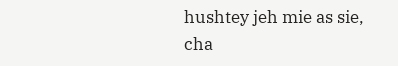hushtey jeh mie as sie, cha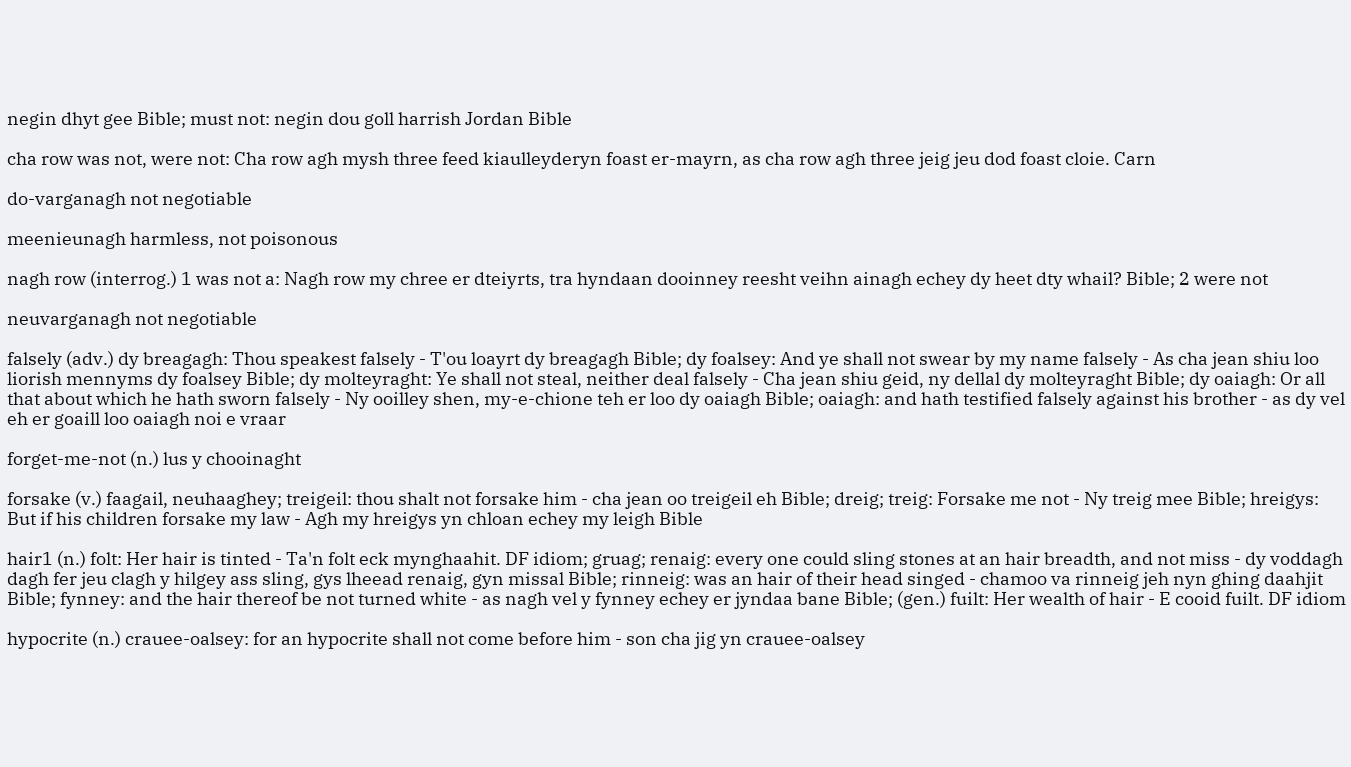negin dhyt gee Bible; must not: negin dou goll harrish Jordan Bible

cha row was not, were not: Cha row agh mysh three feed kiaulleyderyn foast er-mayrn, as cha row agh three jeig jeu dod foast cloie. Carn

do-varganagh not negotiable

meenieunagh harmless, not poisonous

nagh row (interrog.) 1 was not a: Nagh row my chree er dteiyrts, tra hyndaan dooinney reesht veihn ainagh echey dy heet dty whail? Bible; 2 were not

neuvarganagh not negotiable

falsely (adv.) dy breagagh: Thou speakest falsely - T'ou loayrt dy breagagh Bible; dy foalsey: And ye shall not swear by my name falsely - As cha jean shiu loo liorish mennyms dy foalsey Bible; dy molteyraght: Ye shall not steal, neither deal falsely - Cha jean shiu geid, ny dellal dy molteyraght Bible; dy oaiagh: Or all that about which he hath sworn falsely - Ny ooilley shen, my-e-chione teh er loo dy oaiagh Bible; oaiagh: and hath testified falsely against his brother - as dy vel eh er goaill loo oaiagh noi e vraar

forget-me-not (n.) lus y chooinaght

forsake (v.) faagail, neuhaaghey; treigeil: thou shalt not forsake him - cha jean oo treigeil eh Bible; dreig; treig: Forsake me not - Ny treig mee Bible; hreigys: But if his children forsake my law - Agh my hreigys yn chloan echey my leigh Bible

hair1 (n.) folt: Her hair is tinted - Ta'n folt eck mynghaahit. DF idiom; gruag; renaig: every one could sling stones at an hair breadth, and not miss - dy voddagh dagh fer jeu clagh y hilgey ass sling, gys lheead renaig, gyn missal Bible; rinneig: was an hair of their head singed - chamoo va rinneig jeh nyn ghing daahjit Bible; fynney: and the hair thereof be not turned white - as nagh vel y fynney echey er jyndaa bane Bible; (gen.) fuilt: Her wealth of hair - E cooid fuilt. DF idiom

hypocrite (n.) crauee-oalsey: for an hypocrite shall not come before him - son cha jig yn crauee-oalsey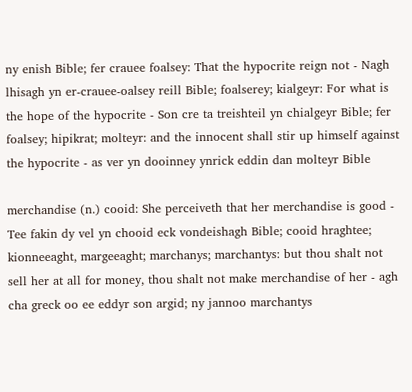ny enish Bible; fer crauee foalsey: That the hypocrite reign not - Nagh lhisagh yn er-crauee-oalsey reill Bible; foalserey; kialgeyr: For what is the hope of the hypocrite - Son cre ta treishteil yn chialgeyr Bible; fer foalsey; hipikrat; molteyr: and the innocent shall stir up himself against the hypocrite - as ver yn dooinney ynrick eddin dan molteyr Bible

merchandise (n.) cooid: She perceiveth that her merchandise is good - Tee fakin dy vel yn chooid eck vondeishagh Bible; cooid hraghtee; kionneeaght, margeeaght; marchanys; marchantys: but thou shalt not sell her at all for money, thou shalt not make merchandise of her - agh cha greck oo ee eddyr son argid; ny jannoo marchantys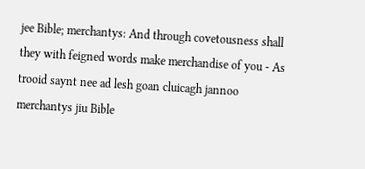jee Bible; merchantys: And through covetousness shall they with feigned words make merchandise of you - As trooid saynt nee ad lesh goan cluicagh jannoo merchantys jiu Bible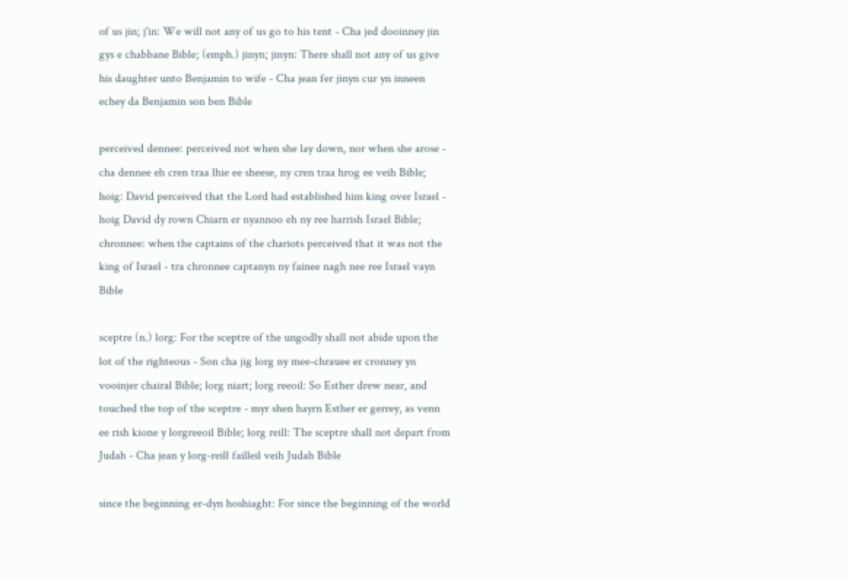of us jin; j'in: We will not any of us go to his tent - Cha jed dooinney jin gys e chabbane Bible; (emph.) jinyn; jinyn: There shall not any of us give his daughter unto Benjamin to wife - Cha jean fer jinyn cur yn inneen echey da Benjamin son ben Bible

perceived dennee: perceived not when she lay down, nor when she arose - cha dennee eh cren traa lhie ee sheese, ny cren traa hrog ee veih Bible; hoig: David perceived that the Lord had established him king over Israel - hoig David dy rown Chiarn er nyannoo eh ny ree harrish Israel Bible; chronnee: when the captains of the chariots perceived that it was not the king of Israel - tra chronnee captanyn ny fainee nagh nee ree Israel vayn Bible

sceptre (n.) lorg: For the sceptre of the ungodly shall not abide upon the lot of the righteous - Son cha jig lorg ny mee-chrauee er cronney yn vooinjer chairal Bible; lorg niart; lorg reeoil: So Esther drew near, and touched the top of the sceptre - myr shen hayrn Esther er gerrey, as venn ee rish kione y lorgreeoil Bible; lorg reill: The sceptre shall not depart from Judah - Cha jean y lorg-reill failleil veih Judah Bible

since the beginning er-dyn hoshiaght: For since the beginning of the world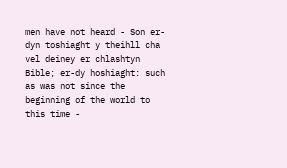men have not heard - Son er-dyn toshiaght y theihll cha vel deiney er chlashtyn Bible; er-dy hoshiaght: such as was not since the beginning of the world to this time -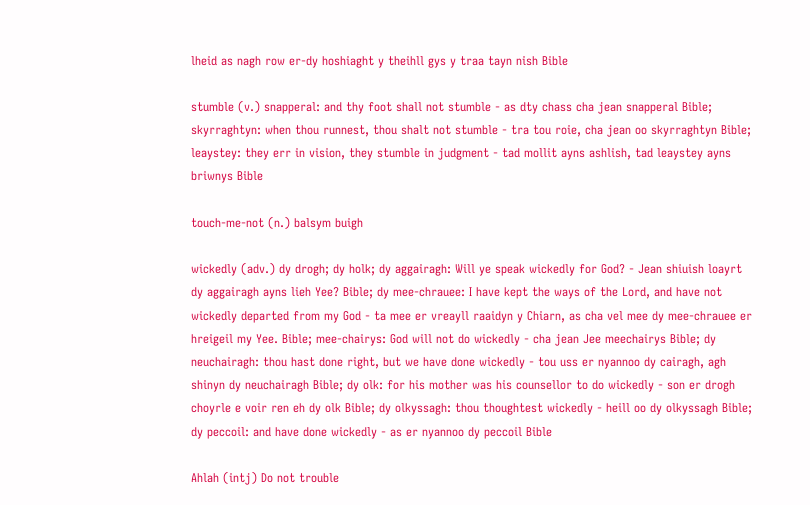lheid as nagh row er-dy hoshiaght y theihll gys y traa tayn nish Bible

stumble (v.) snapperal: and thy foot shall not stumble - as dty chass cha jean snapperal Bible; skyrraghtyn: when thou runnest, thou shalt not stumble - tra tou roie, cha jean oo skyrraghtyn Bible; leaystey: they err in vision, they stumble in judgment - tad mollit ayns ashlish, tad leaystey ayns briwnys Bible

touch-me-not (n.) balsym buigh

wickedly (adv.) dy drogh; dy holk; dy aggairagh: Will ye speak wickedly for God? - Jean shiuish loayrt dy aggairagh ayns lieh Yee? Bible; dy mee-chrauee: I have kept the ways of the Lord, and have not wickedly departed from my God - ta mee er vreayll raaidyn y Chiarn, as cha vel mee dy mee-chrauee er hreigeil my Yee. Bible; mee-chairys: God will not do wickedly - cha jean Jee meechairys Bible; dy neuchairagh: thou hast done right, but we have done wickedly - tou uss er nyannoo dy cairagh, agh shinyn dy neuchairagh Bible; dy olk: for his mother was his counsellor to do wickedly - son er drogh choyrle e voir ren eh dy olk Bible; dy olkyssagh: thou thoughtest wickedly - heill oo dy olkyssagh Bible; dy peccoil: and have done wickedly - as er nyannoo dy peccoil Bible

Ahlah (intj) Do not trouble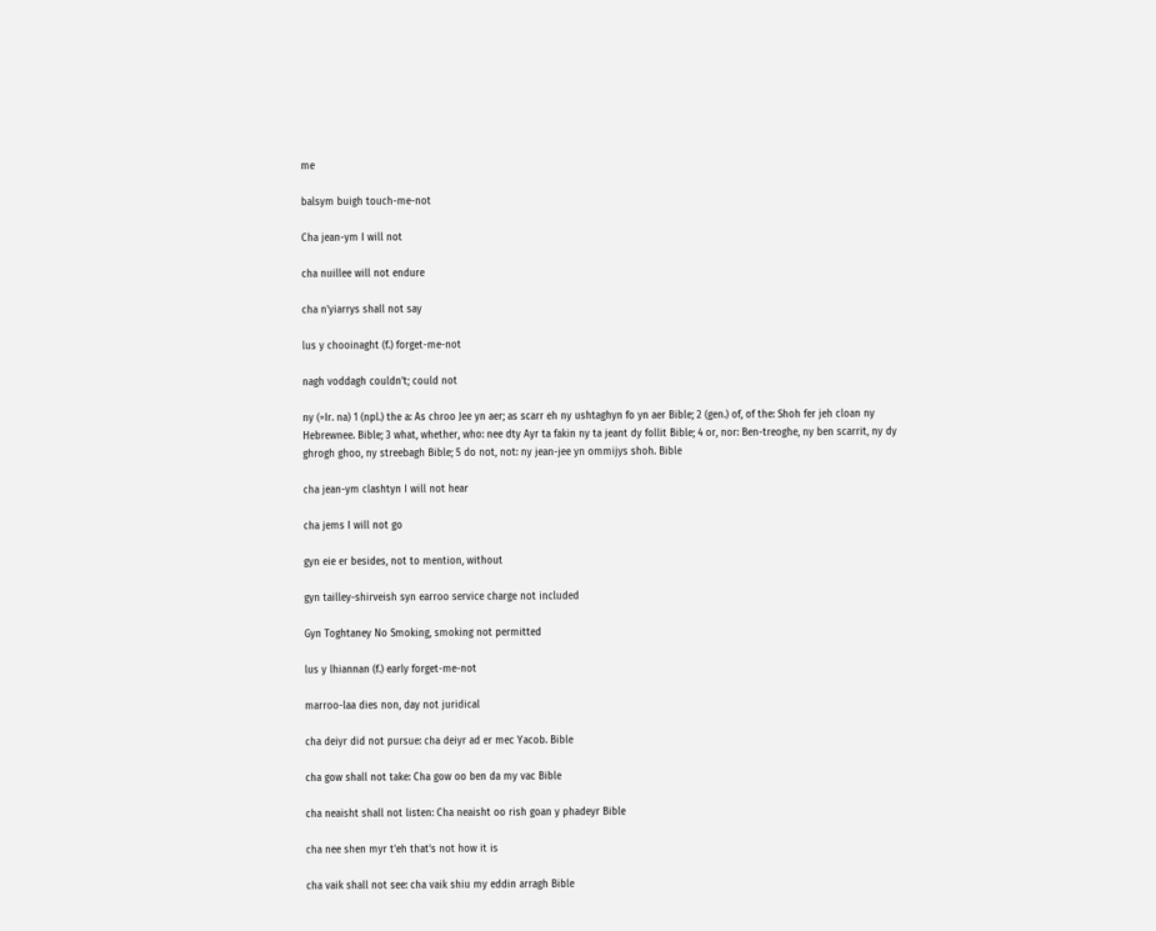me

balsym buigh touch-me-not

Cha jean-ym I will not

cha nuillee will not endure

cha n'yiarrys shall not say

lus y chooinaght (f.) forget-me-not

nagh voddagh couldn't; could not

ny (=Ir. na) 1 (npl.) the a: As chroo Jee yn aer; as scarr eh ny ushtaghyn fo yn aer Bible; 2 (gen.) of, of the: Shoh fer jeh cloan ny Hebrewnee. Bible; 3 what, whether, who: nee dty Ayr ta fakin ny ta jeant dy follit Bible; 4 or, nor: Ben-treoghe, ny ben scarrit, ny dy ghrogh ghoo, ny streebagh Bible; 5 do not, not: ny jean-jee yn ommijys shoh. Bible

cha jean-ym clashtyn I will not hear

cha jems I will not go

gyn eie er besides, not to mention, without

gyn tailley-shirveish syn earroo service charge not included

Gyn Toghtaney No Smoking, smoking not permitted

lus y lhiannan (f.) early forget-me-not

marroo-laa dies non, day not juridical

cha deiyr did not pursue: cha deiyr ad er mec Yacob. Bible

cha gow shall not take: Cha gow oo ben da my vac Bible

cha neaisht shall not listen: Cha neaisht oo rish goan y phadeyr Bible

cha nee shen myr t'eh that's not how it is

cha vaik shall not see: cha vaik shiu my eddin arragh Bible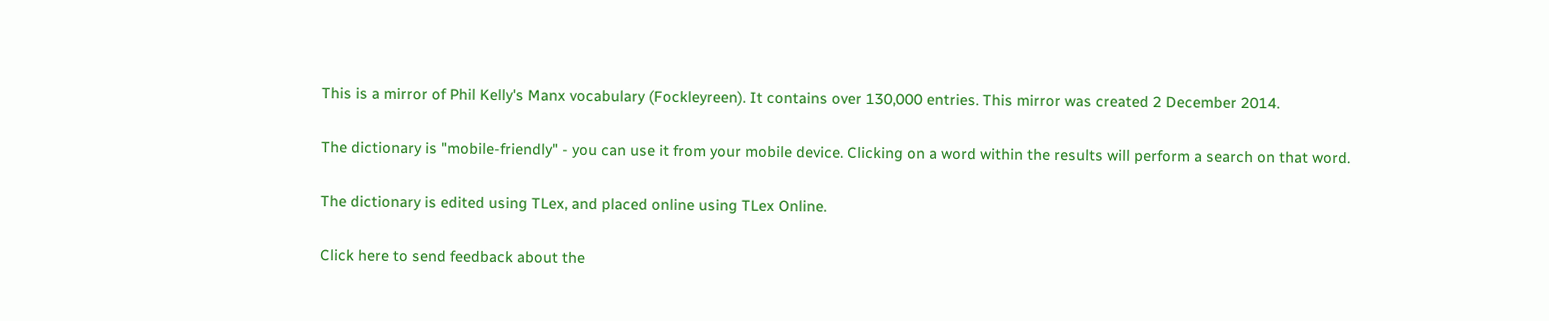This is a mirror of Phil Kelly's Manx vocabulary (Fockleyreen). It contains over 130,000 entries. This mirror was created 2 December 2014.

The dictionary is "mobile-friendly" - you can use it from your mobile device. Clicking on a word within the results will perform a search on that word.

The dictionary is edited using TLex, and placed online using TLex Online.

Click here to send feedback about the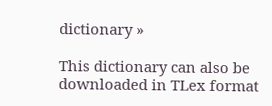dictionary »

This dictionary can also be downloaded in TLex format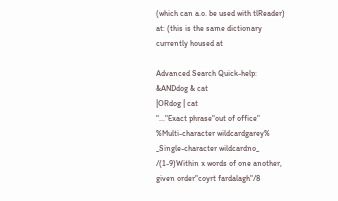(which can a.o. be used with tlReader) at: (this is the same dictionary currently housed at

Advanced Search Quick-help:
&ANDdog & cat
|ORdog | cat
"..."Exact phrase"out of office"
%Multi-character wildcardgarey%
_Single-character wildcardno_
/(1-9)Within x words of one another, given order"coyrt fardalagh"/8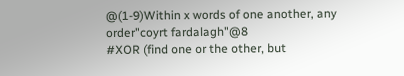@(1-9)Within x words of one another, any order"coyrt fardalagh"@8
#XOR (find one or the other, but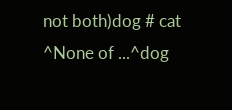not both)dog # cat
^None of ...^dog